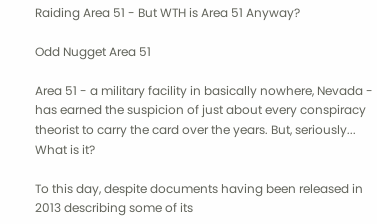Raiding Area 51 - But WTH is Area 51 Anyway?

Odd Nugget Area 51

Area 51 - a military facility in basically nowhere, Nevada - has earned the suspicion of just about every conspiracy theorist to carry the card over the years. But, seriously... What is it?

To this day, despite documents having been released in 2013 describing some of its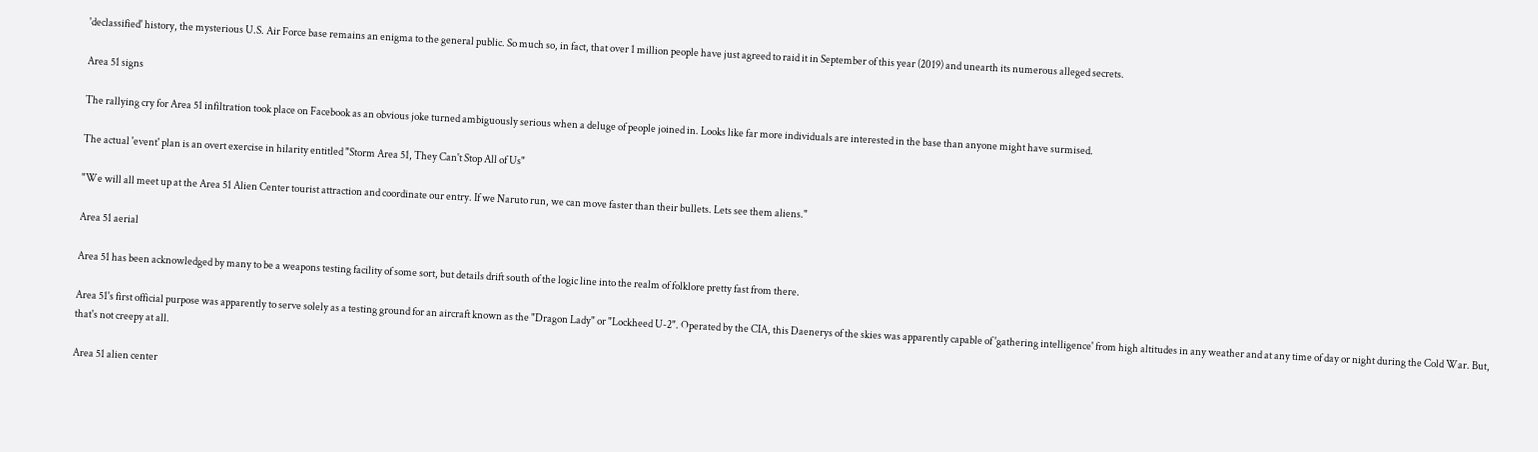'declassified' history, the mysterious U.S. Air Force base remains an enigma to the general public. So much so, in fact, that over 1 million people have just agreed to raid it in September of this year (2019) and unearth its numerous alleged secrets.

Area 51 signs

The rallying cry for Area 51 infiltration took place on Facebook as an obvious joke turned ambiguously serious when a deluge of people joined in. Looks like far more individuals are interested in the base than anyone might have surmised.

The actual 'event' plan is an overt exercise in hilarity entitled "Storm Area 51, They Can't Stop All of Us"

"We will all meet up at the Area 51 Alien Center tourist attraction and coordinate our entry. If we Naruto run, we can move faster than their bullets. Lets see them aliens."

Area 51 aerial

Area 51 has been acknowledged by many to be a weapons testing facility of some sort, but details drift south of the logic line into the realm of folklore pretty fast from there.

Area 51's first official purpose was apparently to serve solely as a testing ground for an aircraft known as the "Dragon Lady" or "Lockheed U-2". Operated by the CIA, this Daenerys of the skies was apparently capable of 'gathering intelligence' from high altitudes in any weather and at any time of day or night during the Cold War. But, that's not creepy at all.

Area 51 alien center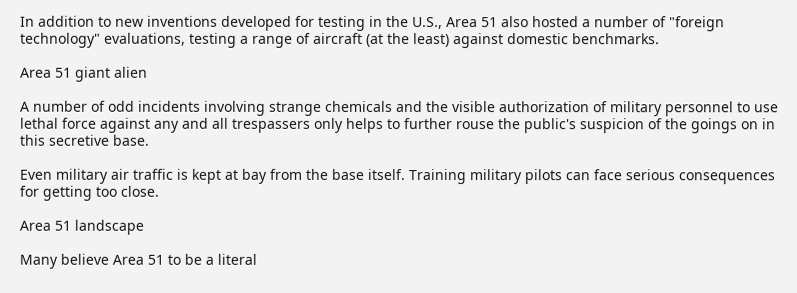In addition to new inventions developed for testing in the U.S., Area 51 also hosted a number of "foreign technology" evaluations, testing a range of aircraft (at the least) against domestic benchmarks.

Area 51 giant alien

A number of odd incidents involving strange chemicals and the visible authorization of military personnel to use lethal force against any and all trespassers only helps to further rouse the public's suspicion of the goings on in this secretive base.

Even military air traffic is kept at bay from the base itself. Training military pilots can face serious consequences for getting too close.

Area 51 landscape

Many believe Area 51 to be a literal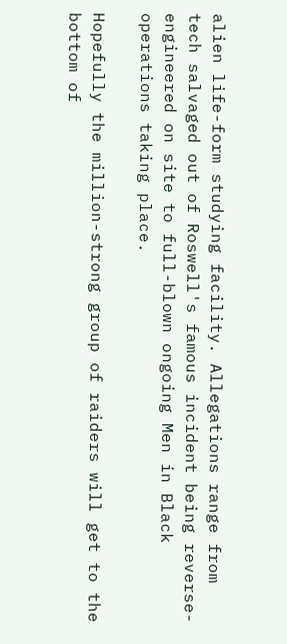alien life-form studying facility. Allegations range from tech salvaged out of Roswell's famous incident being reverse-engineered on site to full-blown ongoing Men in Black operations taking place.

Hopefully the million-strong group of raiders will get to the bottom of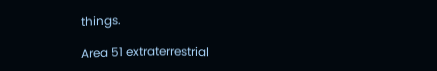things.

Area 51 extraterrestrial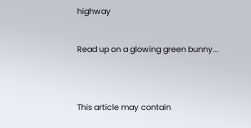highway

Read up on a glowing green bunny...


This article may contain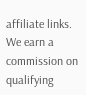affiliate links. We earn a commission on qualifying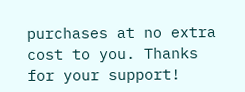purchases at no extra cost to you. Thanks for your support!